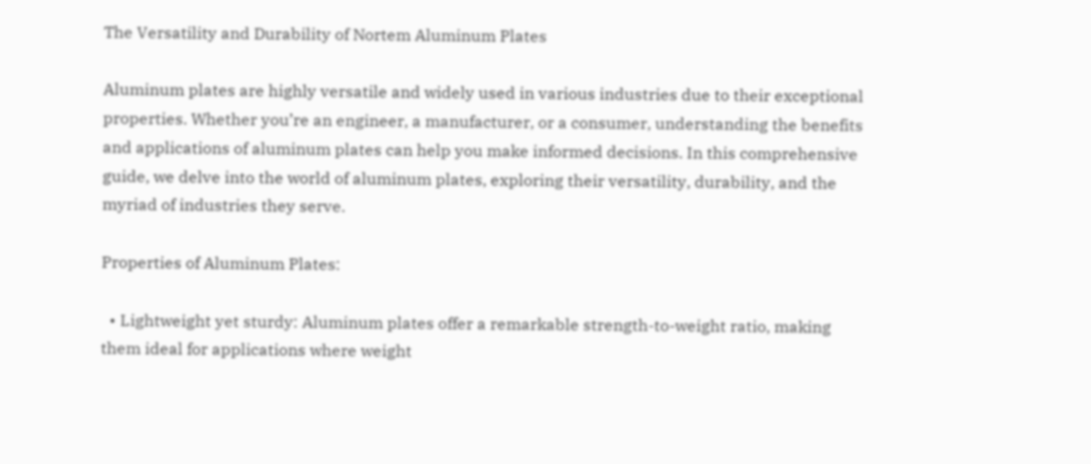The Versatility and Durability of Nortem Aluminum Plates

Aluminum plates are highly versatile and widely used in various industries due to their exceptional properties. Whether you’re an engineer, a manufacturer, or a consumer, understanding the benefits and applications of aluminum plates can help you make informed decisions. In this comprehensive guide, we delve into the world of aluminum plates, exploring their versatility, durability, and the myriad of industries they serve.

Properties of Aluminum Plates:

  • Lightweight yet sturdy: Aluminum plates offer a remarkable strength-to-weight ratio, making them ideal for applications where weight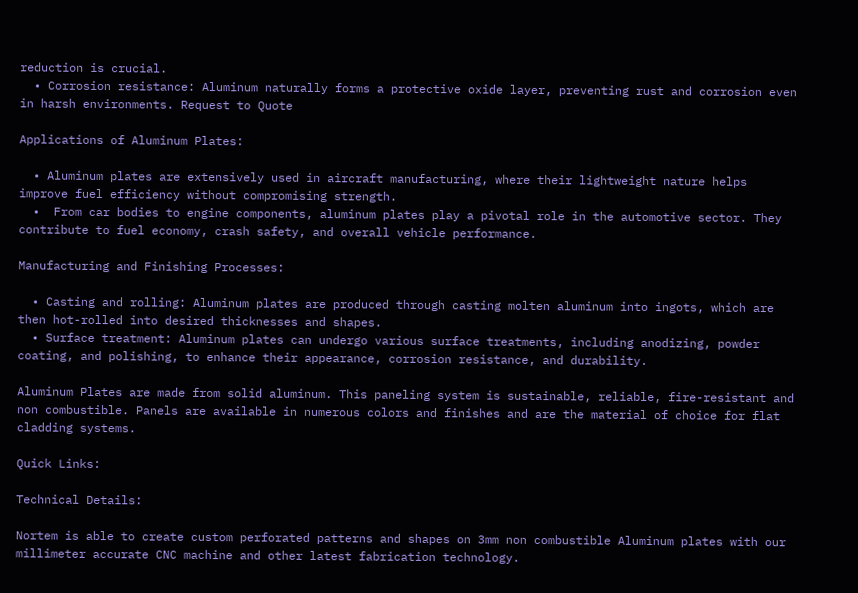reduction is crucial.
  • Corrosion resistance: Aluminum naturally forms a protective oxide layer, preventing rust and corrosion even in harsh environments. Request to Quote

Applications of Aluminum Plates:

  • Aluminum plates are extensively used in aircraft manufacturing, where their lightweight nature helps improve fuel efficiency without compromising strength.
  •  From car bodies to engine components, aluminum plates play a pivotal role in the automotive sector. They contribute to fuel economy, crash safety, and overall vehicle performance.

Manufacturing and Finishing Processes:

  • Casting and rolling: Aluminum plates are produced through casting molten aluminum into ingots, which are then hot-rolled into desired thicknesses and shapes.
  • Surface treatment: Aluminum plates can undergo various surface treatments, including anodizing, powder coating, and polishing, to enhance their appearance, corrosion resistance, and durability.

Aluminum Plates are made from solid aluminum. This paneling system is sustainable, reliable, fire-resistant and non combustible. Panels are available in numerous colors and finishes and are the material of choice for flat cladding systems.

Quick Links:

Technical Details:

Nortem is able to create custom perforated patterns and shapes on 3mm non combustible Aluminum plates with our millimeter accurate CNC machine and other latest fabrication technology.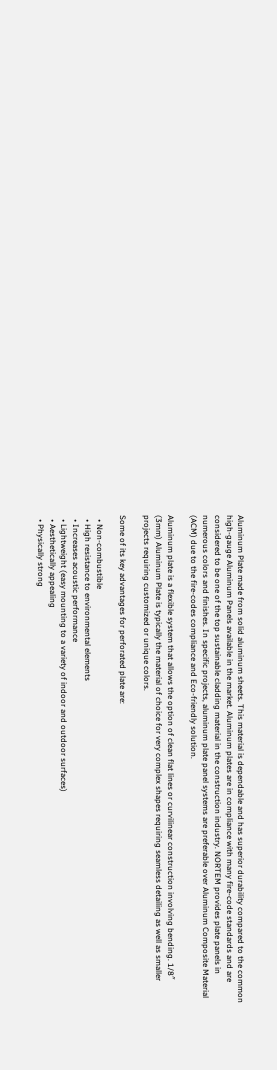Aluminum Plate made from solid aluminum sheets. This material is dependable and has superior durability compared to the common high-gauge Aluminum Panels available in the market. Aluminum plates are in compliance with many fire-code standards and are considered to be one of the top sustainable cladding material in the construction industry. NORTEM provides plate panels in numerous colors and finishes. In specific projects, aluminum plate panel systems are preferable over Aluminum Composite Material (ACM) due to the fire-codes compliance and Eco-friendly solution.

Aluminum plate is a flexible system that allows the option of clean flat lines or curvilinear construction involving bending. 1/8″ (3mm) Aluminum Plate is typically the material of choice for very complex shapes requiring seamless detailing as well as smaller projects requiring customized or unique colors.

Some of its key advantages for perforated plate are:

  • Non-combustible
  • High resistance to environmental elements
  • Increases acoustic performance
  • Lightweight (easy mounting to a variety of indoor and outdoor surfaces)
  • Aesthetically appealing
  • Physically strong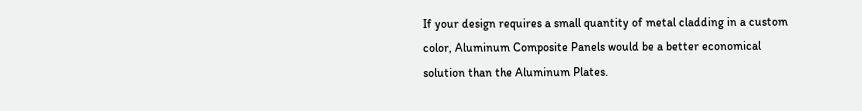If your design requires a small quantity of metal cladding in a custom color, Aluminum Composite Panels would be a better economical solution than the Aluminum Plates.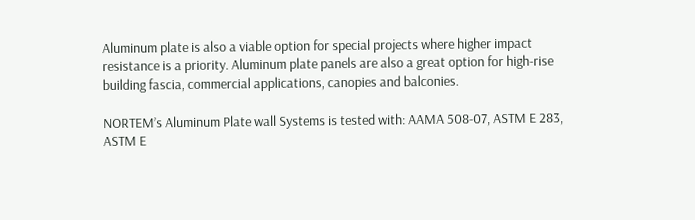Aluminum plate is also a viable option for special projects where higher impact resistance is a priority. Aluminum plate panels are also a great option for high-rise building fascia, commercial applications, canopies and balconies.

NORTEM’s Aluminum Plate wall Systems is tested with: AAMA 508-07, ASTM E 283, ASTM E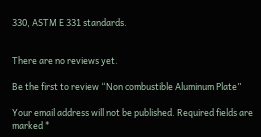330, ASTM E 331 standards.


There are no reviews yet.

Be the first to review “Non combustible Aluminum Plate”

Your email address will not be published. Required fields are marked *